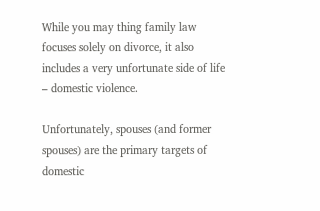While you may thing family law focuses solely on divorce, it also includes a very unfortunate side of life – domestic violence.

Unfortunately, spouses (and former spouses) are the primary targets of domestic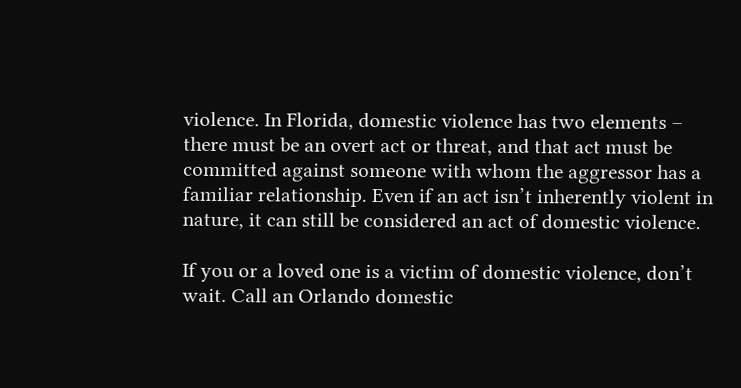violence. In Florida, domestic violence has two elements – there must be an overt act or threat, and that act must be committed against someone with whom the aggressor has a familiar relationship. Even if an act isn’t inherently violent in nature, it can still be considered an act of domestic violence.

If you or a loved one is a victim of domestic violence, don’t wait. Call an Orlando domestic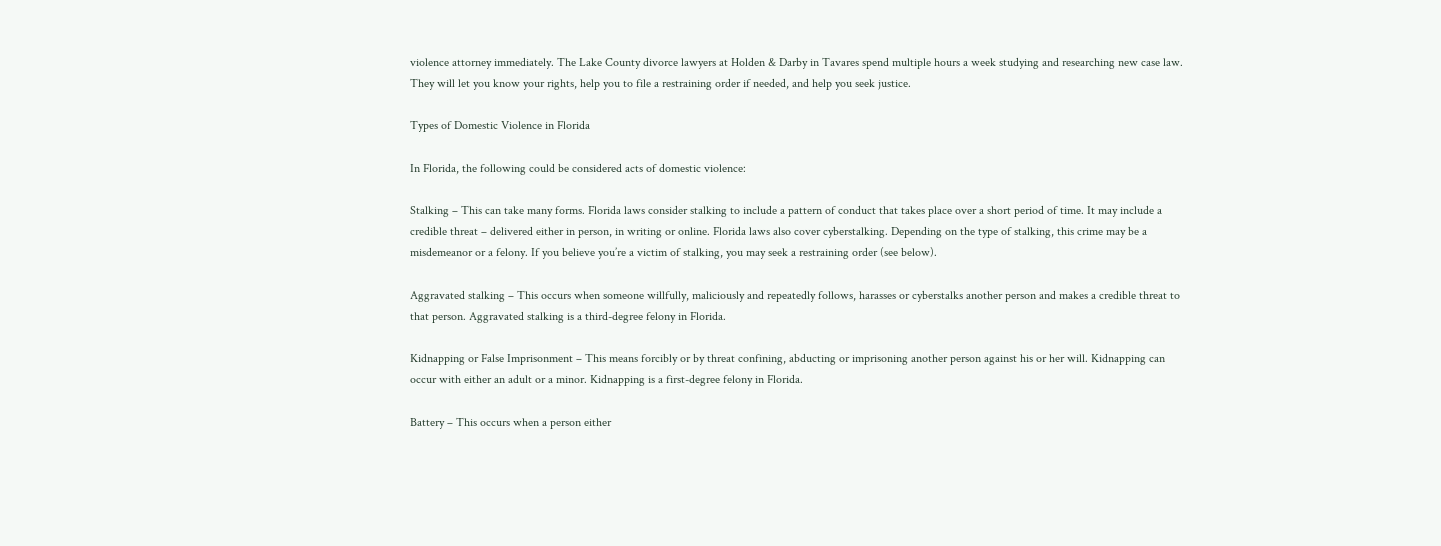violence attorney immediately. The Lake County divorce lawyers at Holden & Darby in Tavares spend multiple hours a week studying and researching new case law. They will let you know your rights, help you to file a restraining order if needed, and help you seek justice.

Types of Domestic Violence in Florida

In Florida, the following could be considered acts of domestic violence:

Stalking – This can take many forms. Florida laws consider stalking to include a pattern of conduct that takes place over a short period of time. It may include a credible threat – delivered either in person, in writing or online. Florida laws also cover cyberstalking. Depending on the type of stalking, this crime may be a misdemeanor or a felony. If you believe you’re a victim of stalking, you may seek a restraining order (see below).

Aggravated stalking – This occurs when someone willfully, maliciously and repeatedly follows, harasses or cyberstalks another person and makes a credible threat to that person. Aggravated stalking is a third-degree felony in Florida.

Kidnapping or False Imprisonment – This means forcibly or by threat confining, abducting or imprisoning another person against his or her will. Kidnapping can occur with either an adult or a minor. Kidnapping is a first-degree felony in Florida.

Battery – This occurs when a person either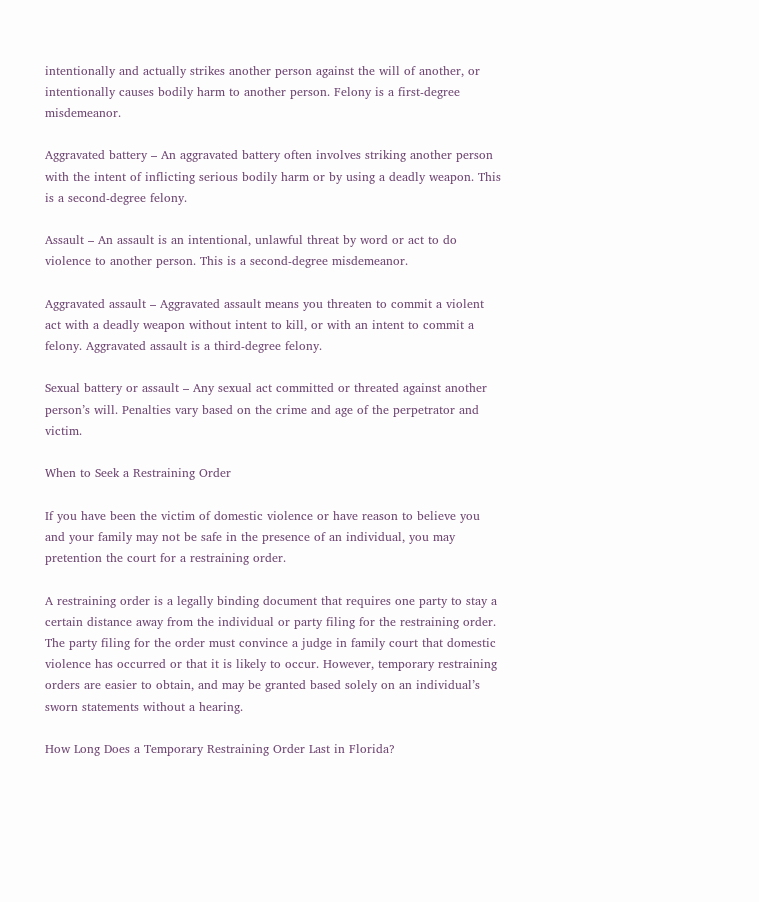intentionally and actually strikes another person against the will of another, or intentionally causes bodily harm to another person. Felony is a first-degree misdemeanor.

Aggravated battery – An aggravated battery often involves striking another person with the intent of inflicting serious bodily harm or by using a deadly weapon. This is a second-degree felony.

Assault – An assault is an intentional, unlawful threat by word or act to do violence to another person. This is a second-degree misdemeanor.

Aggravated assault – Aggravated assault means you threaten to commit a violent act with a deadly weapon without intent to kill, or with an intent to commit a felony. Aggravated assault is a third-degree felony.

Sexual battery or assault – Any sexual act committed or threated against another person’s will. Penalties vary based on the crime and age of the perpetrator and victim.

When to Seek a Restraining Order

If you have been the victim of domestic violence or have reason to believe you and your family may not be safe in the presence of an individual, you may pretention the court for a restraining order.

A restraining order is a legally binding document that requires one party to stay a certain distance away from the individual or party filing for the restraining order. The party filing for the order must convince a judge in family court that domestic violence has occurred or that it is likely to occur. However, temporary restraining orders are easier to obtain, and may be granted based solely on an individual’s sworn statements without a hearing.

How Long Does a Temporary Restraining Order Last in Florida?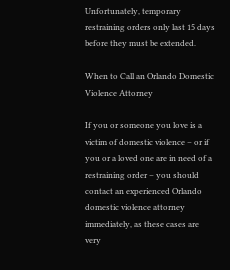Unfortunately, temporary restraining orders only last 15 days before they must be extended.

When to Call an Orlando Domestic Violence Attorney

If you or someone you love is a victim of domestic violence – or if you or a loved one are in need of a restraining order – you should contact an experienced Orlando domestic violence attorney immediately, as these cases are very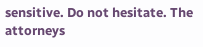sensitive. Do not hesitate. The attorneys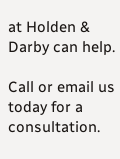at Holden & Darby can help.

Call or email us today for a consultation.